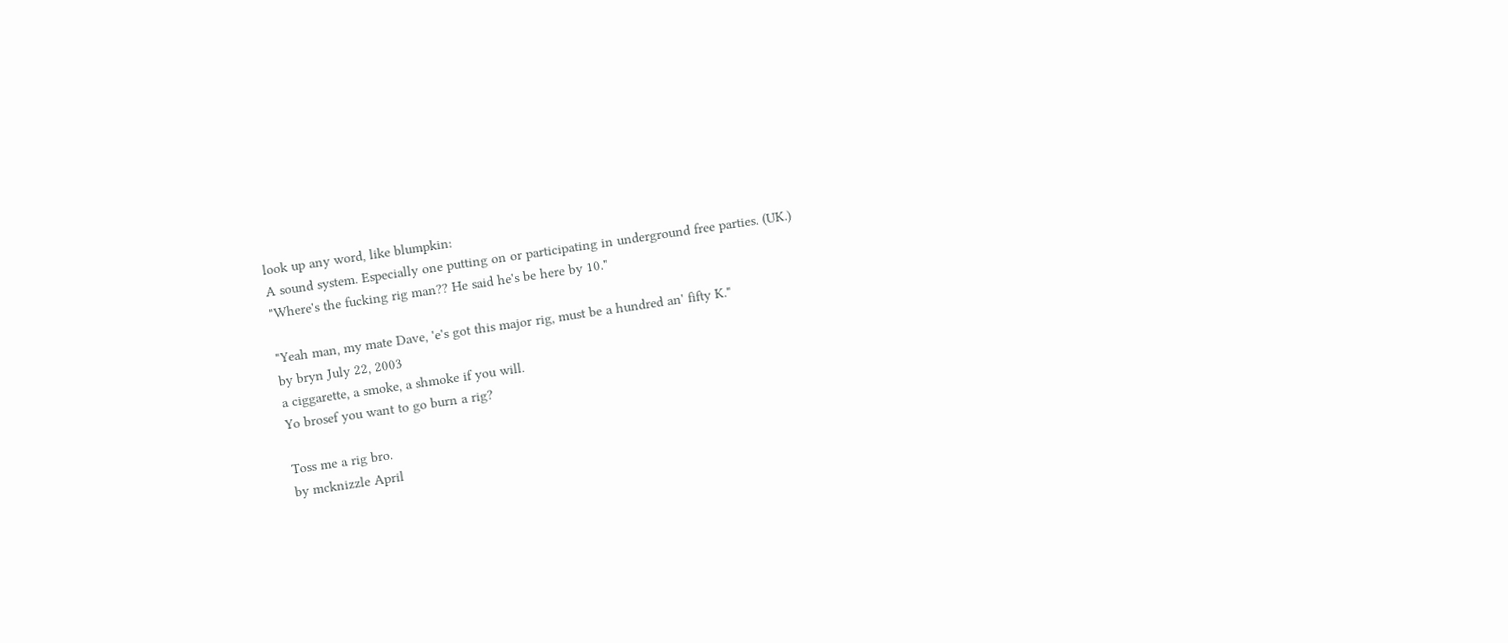look up any word, like blumpkin:
A sound system. Especially one putting on or participating in underground free parties. (UK.)
"Where's the fucking rig man?? He said he's be here by 10."

"Yeah man, my mate Dave, 'e's got this major rig, must be a hundred an' fifty K."
by bryn July 22, 2003
a ciggarette, a smoke, a shmoke if you will.
Yo brosef you want to go burn a rig?

Toss me a rig bro.
by mcknizzle April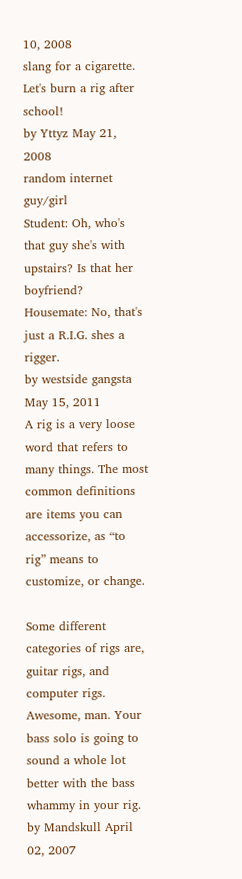10, 2008
slang for a cigarette.
Let's burn a rig after school!
by Yttyz May 21, 2008
random internet guy/girl
Student: Oh, who's that guy she's with upstairs? Is that her boyfriend?
Housemate: No, that's just a R.I.G. shes a rigger.
by westside gangsta May 15, 2011
A rig is a very loose word that refers to many things. The most common definitions are items you can accessorize, as “to rig” means to customize, or change.

Some different categories of rigs are, guitar rigs, and computer rigs.
Awesome, man. Your bass solo is going to sound a whole lot better with the bass whammy in your rig.
by Mandskull April 02, 2007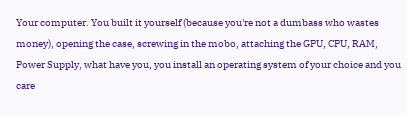Your computer. You built it yourself (because you're not a dumbass who wastes money), opening the case, screwing in the mobo, attaching the GPU, CPU, RAM, Power Supply, what have you, you install an operating system of your choice and you care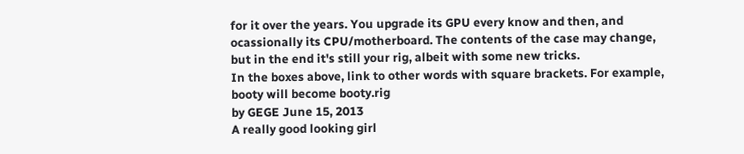for it over the years. You upgrade its GPU every know and then, and ocassionally its CPU/motherboard. The contents of the case may change, but in the end it's still your rig, albeit with some new tricks.
In the boxes above, link to other words with square brackets. For example, booty will become booty.rig
by GEGE June 15, 2013
A really good looking girl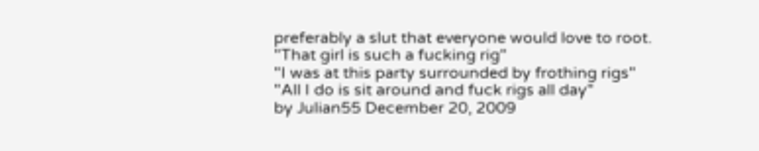preferably a slut that everyone would love to root.
"That girl is such a fucking rig"
"I was at this party surrounded by frothing rigs"
"All I do is sit around and fuck rigs all day"
by Julian55 December 20, 2009